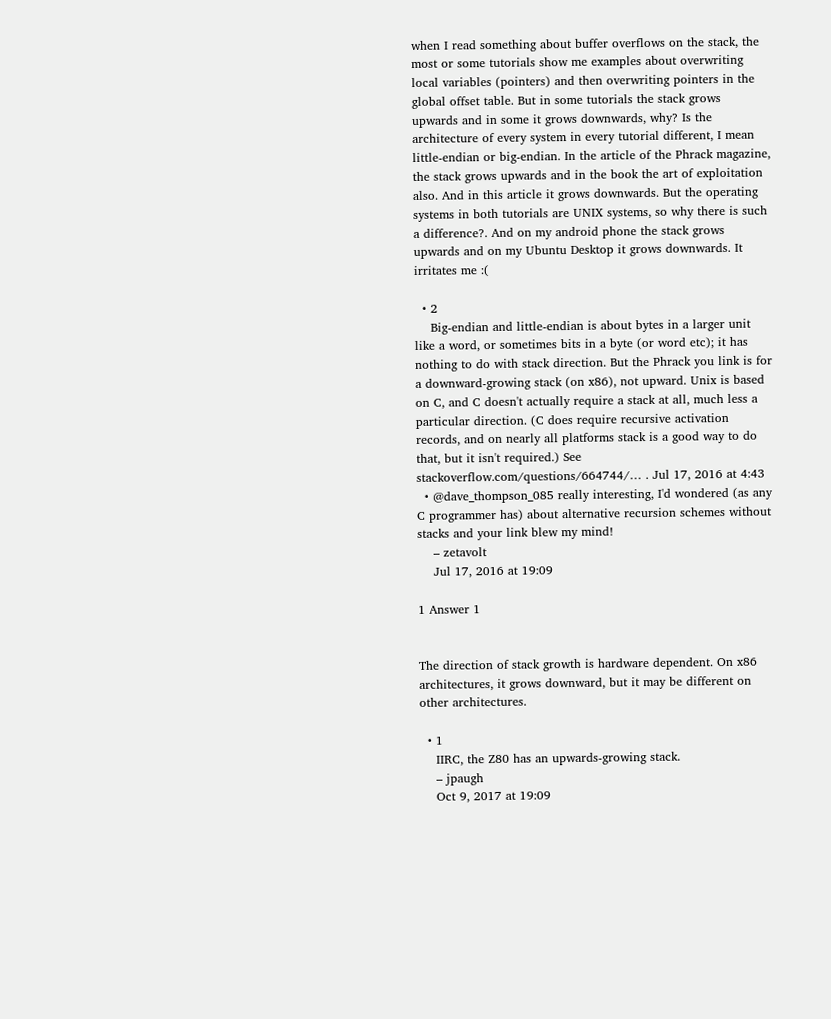when I read something about buffer overflows on the stack, the most or some tutorials show me examples about overwriting local variables (pointers) and then overwriting pointers in the global offset table. But in some tutorials the stack grows upwards and in some it grows downwards, why? Is the architecture of every system in every tutorial different, I mean little-endian or big-endian. In the article of the Phrack magazine, the stack grows upwards and in the book the art of exploitation also. And in this article it grows downwards. But the operating systems in both tutorials are UNIX systems, so why there is such a difference?. And on my android phone the stack grows upwards and on my Ubuntu Desktop it grows downwards. It irritates me :(

  • 2
    Big-endian and little-endian is about bytes in a larger unit like a word, or sometimes bits in a byte (or word etc); it has nothing to do with stack direction. But the Phrack you link is for a downward-growing stack (on x86), not upward. Unix is based on C, and C doesn't actually require a stack at all, much less a particular direction. (C does require recursive activation records, and on nearly all platforms stack is a good way to do that, but it isn't required.) See stackoverflow.com/questions/664744/… . Jul 17, 2016 at 4:43
  • @dave_thompson_085 really interesting, I'd wondered (as any C programmer has) about alternative recursion schemes without stacks and your link blew my mind!
    – zetavolt
    Jul 17, 2016 at 19:09

1 Answer 1


The direction of stack growth is hardware dependent. On x86 architectures, it grows downward, but it may be different on other architectures.

  • 1
    IIRC, the Z80 has an upwards-growing stack.
    – jpaugh
    Oct 9, 2017 at 19:09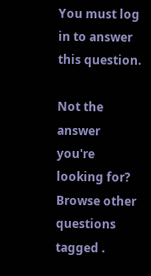You must log in to answer this question.

Not the answer you're looking for? Browse other questions tagged .